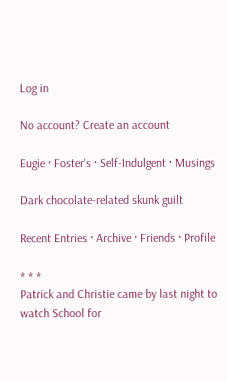Log in

No account? Create an account

Eugie · Foster's · Self-Indulgent · Musings

Dark chocolate-related skunk guilt

Recent Entries · Archive · Friends · Profile

* * *
Patrick and Christie came by last night to watch School for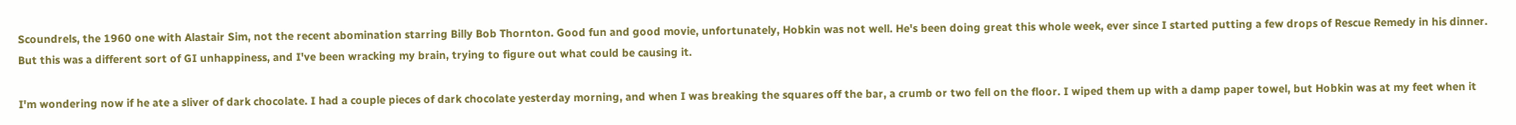Scoundrels, the 1960 one with Alastair Sim, not the recent abomination starring Billy Bob Thornton. Good fun and good movie, unfortunately, Hobkin was not well. He's been doing great this whole week, ever since I started putting a few drops of Rescue Remedy in his dinner. But this was a different sort of GI unhappiness, and I've been wracking my brain, trying to figure out what could be causing it.

I'm wondering now if he ate a sliver of dark chocolate. I had a couple pieces of dark chocolate yesterday morning, and when I was breaking the squares off the bar, a crumb or two fell on the floor. I wiped them up with a damp paper towel, but Hobkin was at my feet when it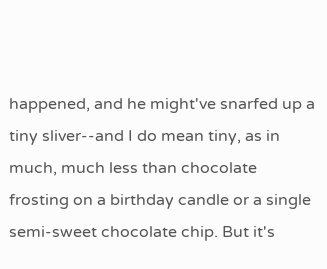happened, and he might've snarfed up a tiny sliver--and I do mean tiny, as in much, much less than chocolate frosting on a birthday candle or a single semi-sweet chocolate chip. But it's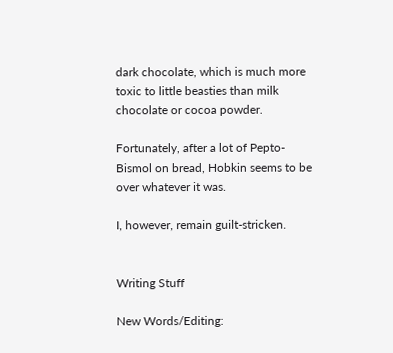dark chocolate, which is much more toxic to little beasties than milk chocolate or cocoa powder.

Fortunately, after a lot of Pepto-Bismol on bread, Hobkin seems to be over whatever it was.

I, however, remain guilt-stricken.


Writing Stuff

New Words/Editing: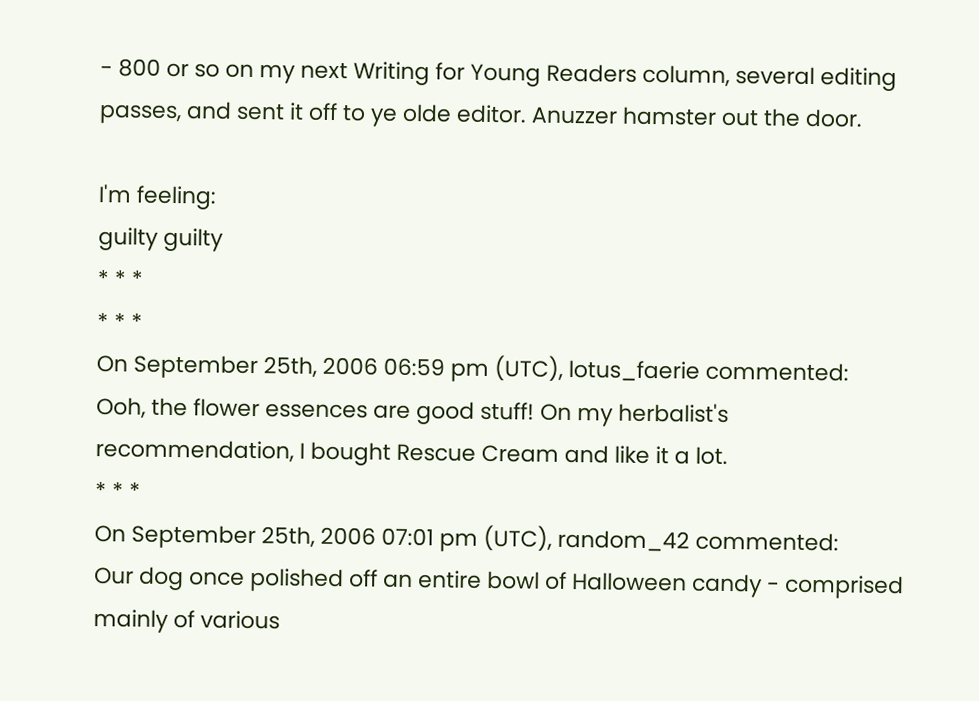- 800 or so on my next Writing for Young Readers column, several editing passes, and sent it off to ye olde editor. Anuzzer hamster out the door.

I'm feeling:
guilty guilty
* * *
* * *
On September 25th, 2006 06:59 pm (UTC), lotus_faerie commented:
Ooh, the flower essences are good stuff! On my herbalist's recommendation, I bought Rescue Cream and like it a lot.
* * *
On September 25th, 2006 07:01 pm (UTC), random_42 commented:
Our dog once polished off an entire bowl of Halloween candy - comprised mainly of various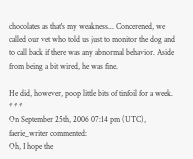chocolates as that's my weakness... Concerened, we called our vet who told us just to monitor the dog and to call back if there was any abnormal behavior. Aside from being a bit wired, he was fine.

He did, however, poop little bits of tinfoil for a week.
* * *
On September 25th, 2006 07:14 pm (UTC), faerie_writer commented:
Oh, I hope the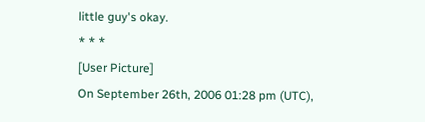little guy's okay.
* * *
[User Picture]
On September 26th, 2006 01:28 pm (UTC),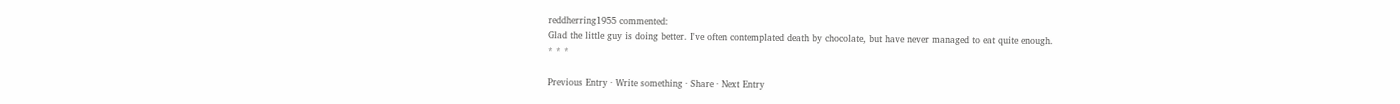reddherring1955 commented:
Glad the little guy is doing better. I've often contemplated death by chocolate, but have never managed to eat quite enough.
* * *

Previous Entry · Write something · Share · Next Entry